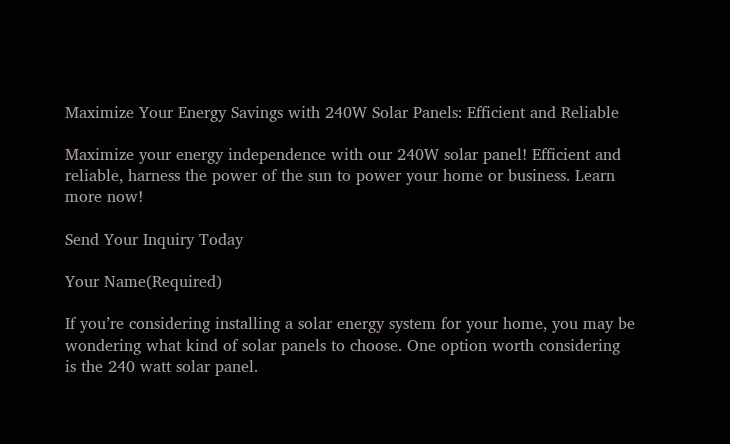Maximize Your Energy Savings with 240W Solar Panels: Efficient and Reliable

Maximize your energy independence with our 240W solar panel! Efficient and reliable, harness the power of the sun to power your home or business. Learn more now!

Send Your Inquiry Today

Your Name(Required)

If you’re considering installing a solar energy system for your home, you may be wondering what kind of solar panels to choose. One option worth considering is the 240 watt solar panel.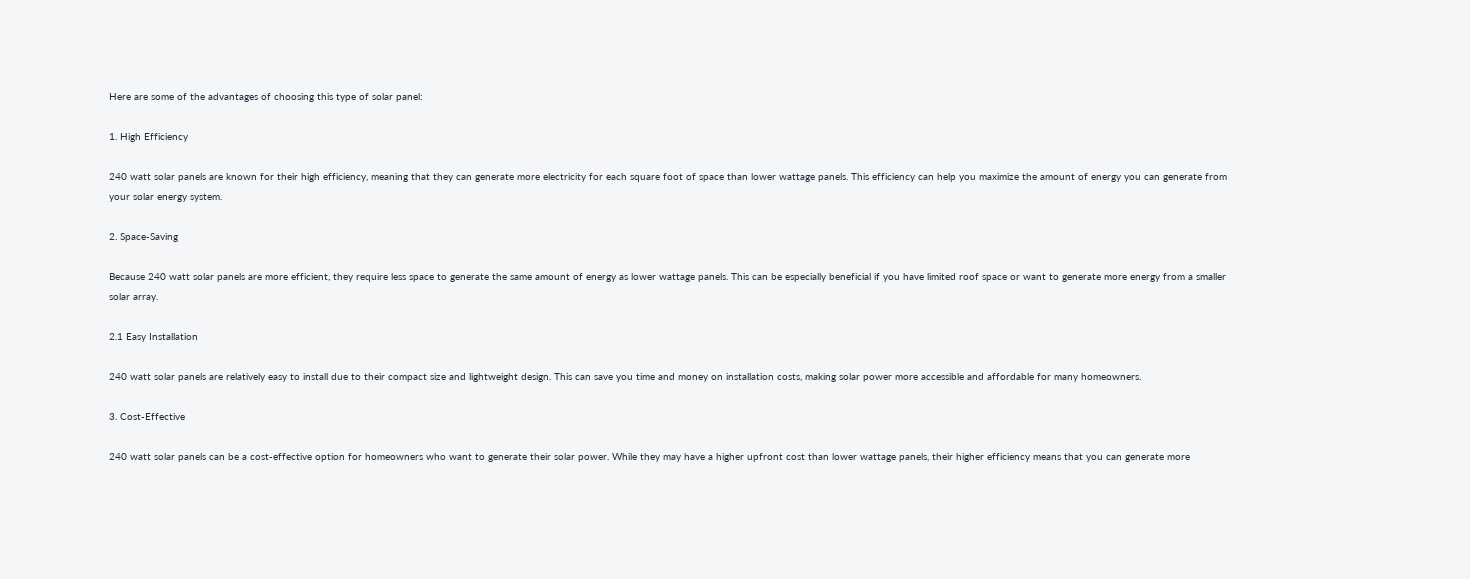Here are some of the advantages of choosing this type of solar panel:

1. High Efficiency

240 watt solar panels are known for their high efficiency, meaning that they can generate more electricity for each square foot of space than lower wattage panels. This efficiency can help you maximize the amount of energy you can generate from your solar energy system.

2. Space-Saving

Because 240 watt solar panels are more efficient, they require less space to generate the same amount of energy as lower wattage panels. This can be especially beneficial if you have limited roof space or want to generate more energy from a smaller solar array.

2.1 Easy Installation

240 watt solar panels are relatively easy to install due to their compact size and lightweight design. This can save you time and money on installation costs, making solar power more accessible and affordable for many homeowners.

3. Cost-Effective

240 watt solar panels can be a cost-effective option for homeowners who want to generate their solar power. While they may have a higher upfront cost than lower wattage panels, their higher efficiency means that you can generate more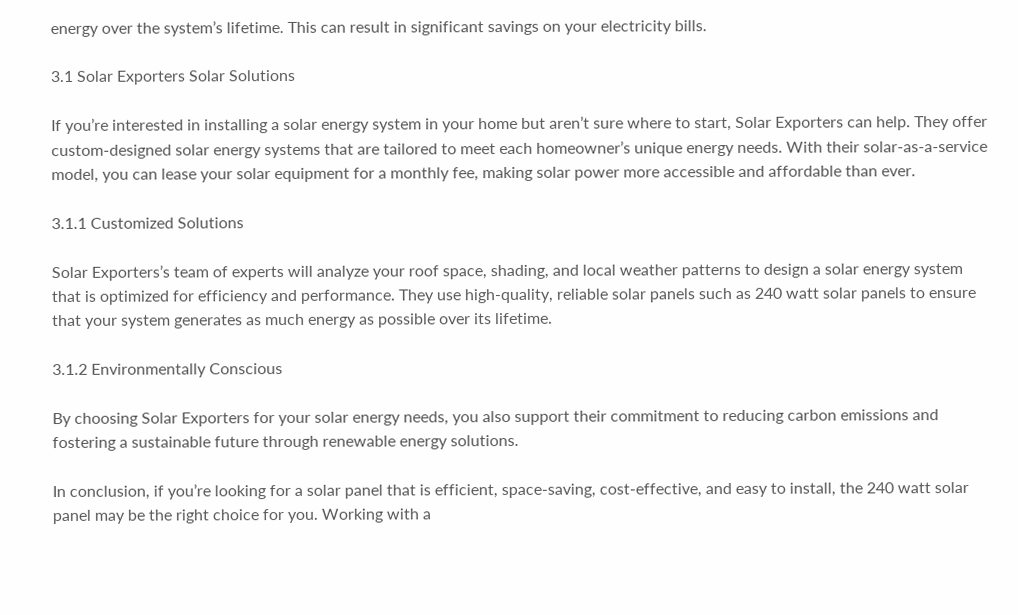energy over the system’s lifetime. This can result in significant savings on your electricity bills.

3.1 Solar Exporters Solar Solutions

If you’re interested in installing a solar energy system in your home but aren’t sure where to start, Solar Exporters can help. They offer custom-designed solar energy systems that are tailored to meet each homeowner’s unique energy needs. With their solar-as-a-service model, you can lease your solar equipment for a monthly fee, making solar power more accessible and affordable than ever.

3.1.1 Customized Solutions

Solar Exporters’s team of experts will analyze your roof space, shading, and local weather patterns to design a solar energy system that is optimized for efficiency and performance. They use high-quality, reliable solar panels such as 240 watt solar panels to ensure that your system generates as much energy as possible over its lifetime.

3.1.2 Environmentally Conscious

By choosing Solar Exporters for your solar energy needs, you also support their commitment to reducing carbon emissions and fostering a sustainable future through renewable energy solutions.

In conclusion, if you’re looking for a solar panel that is efficient, space-saving, cost-effective, and easy to install, the 240 watt solar panel may be the right choice for you. Working with a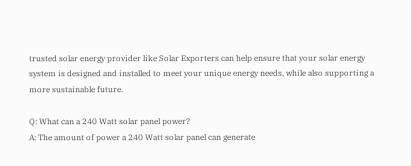trusted solar energy provider like Solar Exporters can help ensure that your solar energy system is designed and installed to meet your unique energy needs, while also supporting a more sustainable future.

Q: What can a 240 Watt solar panel power?
A: The amount of power a 240 Watt solar panel can generate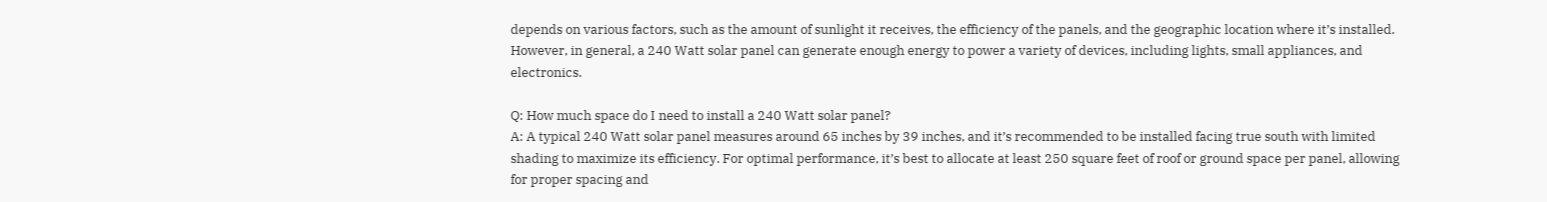depends on various factors, such as the amount of sunlight it receives, the efficiency of the panels, and the geographic location where it’s installed. However, in general, a 240 Watt solar panel can generate enough energy to power a variety of devices, including lights, small appliances, and electronics.

Q: How much space do I need to install a 240 Watt solar panel?
A: A typical 240 Watt solar panel measures around 65 inches by 39 inches, and it’s recommended to be installed facing true south with limited shading to maximize its efficiency. For optimal performance, it’s best to allocate at least 250 square feet of roof or ground space per panel, allowing for proper spacing and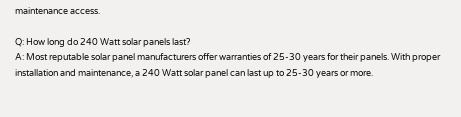maintenance access.

Q: How long do 240 Watt solar panels last?
A: Most reputable solar panel manufacturers offer warranties of 25-30 years for their panels. With proper installation and maintenance, a 240 Watt solar panel can last up to 25-30 years or more.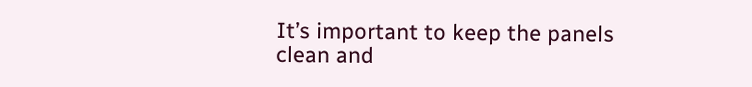It’s important to keep the panels clean and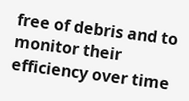free of debris and to monitor their efficiency over time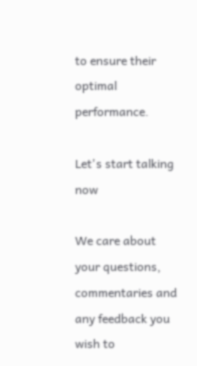to ensure their optimal performance.

Let's start talking now

We care about your questions, commentaries and any feedback you wish to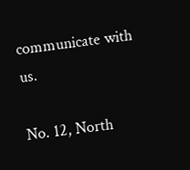communicate with us.

No. 12, North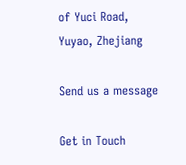of Yuci Road, Yuyao, Zhejiang

Send us a message

Get in Touch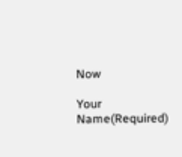Now

Your Name(Required)